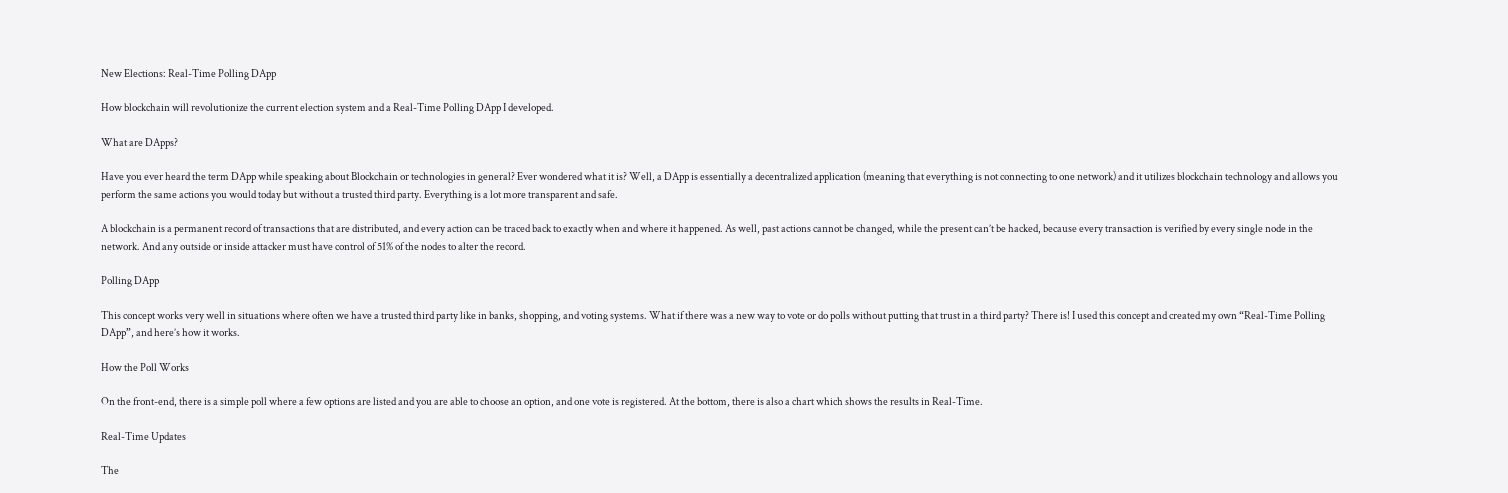New Elections: Real-Time Polling DApp

How blockchain will revolutionize the current election system and a Real-Time Polling DApp I developed.

What are DApps?

Have you ever heard the term DApp while speaking about Blockchain or technologies in general? Ever wondered what it is? Well, a DApp is essentially a decentralized application (meaning that everything is not connecting to one network) and it utilizes blockchain technology and allows you perform the same actions you would today but without a trusted third party. Everything is a lot more transparent and safe.

A blockchain is a permanent record of transactions that are distributed, and every action can be traced back to exactly when and where it happened. As well, past actions cannot be changed, while the present can’t be hacked, because every transaction is verified by every single node in the network. And any outside or inside attacker must have control of 51% of the nodes to alter the record.

Polling DApp

This concept works very well in situations where often we have a trusted third party like in banks, shopping, and voting systems. What if there was a new way to vote or do polls without putting that trust in a third party? There is! I used this concept and created my own “Real-Time Polling DApp”, and here’s how it works.

How the Poll Works

On the front-end, there is a simple poll where a few options are listed and you are able to choose an option, and one vote is registered. At the bottom, there is also a chart which shows the results in Real-Time.

Real-Time Updates

The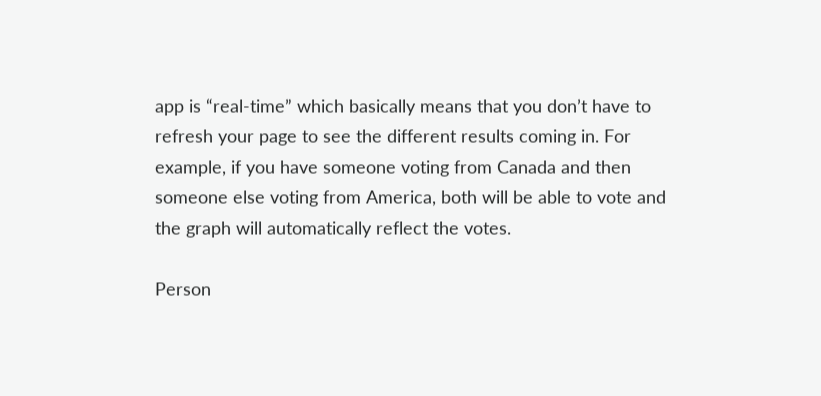app is “real-time” which basically means that you don’t have to refresh your page to see the different results coming in. For example, if you have someone voting from Canada and then someone else voting from America, both will be able to vote and the graph will automatically reflect the votes.

Person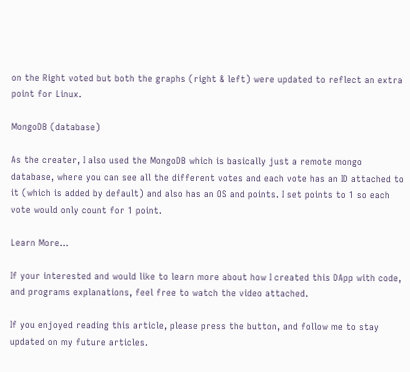on the Right voted but both the graphs (right & left) were updated to reflect an extra point for Linux.

MongoDB (database)

As the creater, I also used the MongoDB which is basically just a remote mongo database, where you can see all the different votes and each vote has an ID attached to it (which is added by default) and also has an OS and points. I set points to 1 so each vote would only count for 1 point.

Learn More…

If your interested and would like to learn more about how I created this DApp with code, and programs explanations, feel free to watch the video attached.

If you enjoyed reading this article, please press the button, and follow me to stay updated on my future articles.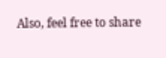Also, feel free to share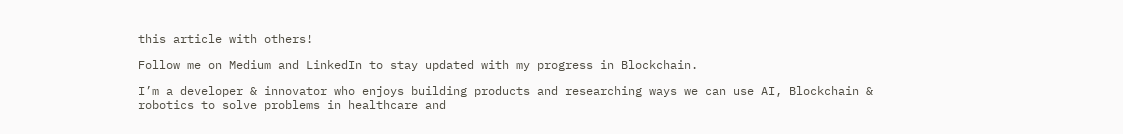this article with others!

Follow me on Medium and LinkedIn to stay updated with my progress in Blockchain.

I’m a developer & innovator who enjoys building products and researching ways we can use AI, Blockchain & robotics to solve problems in healthcare and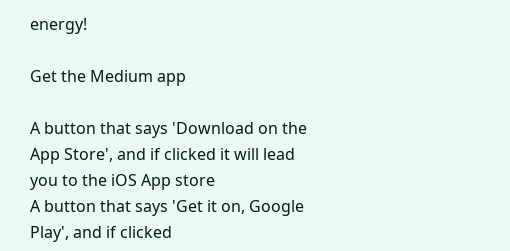energy!

Get the Medium app

A button that says 'Download on the App Store', and if clicked it will lead you to the iOS App store
A button that says 'Get it on, Google Play', and if clicked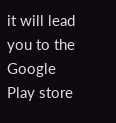it will lead you to the Google Play store